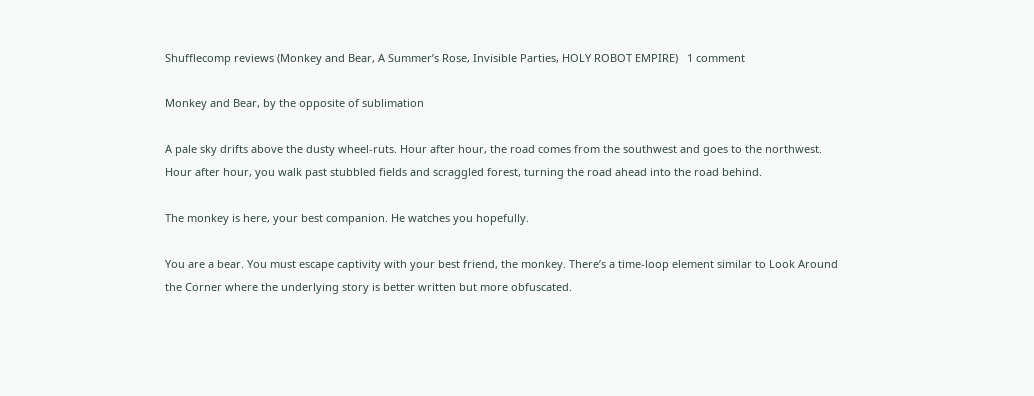Shufflecomp reviews (Monkey and Bear, A Summer’s Rose, Invisible Parties, HOLY ROBOT EMPIRE)   1 comment

Monkey and Bear, by the opposite of sublimation

A pale sky drifts above the dusty wheel-ruts. Hour after hour, the road comes from the southwest and goes to the northwest. Hour after hour, you walk past stubbled fields and scraggled forest, turning the road ahead into the road behind.

The monkey is here, your best companion. He watches you hopefully.

You are a bear. You must escape captivity with your best friend, the monkey. There’s a time-loop element similar to Look Around the Corner where the underlying story is better written but more obfuscated.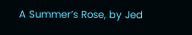A Summer’s Rose, by Jed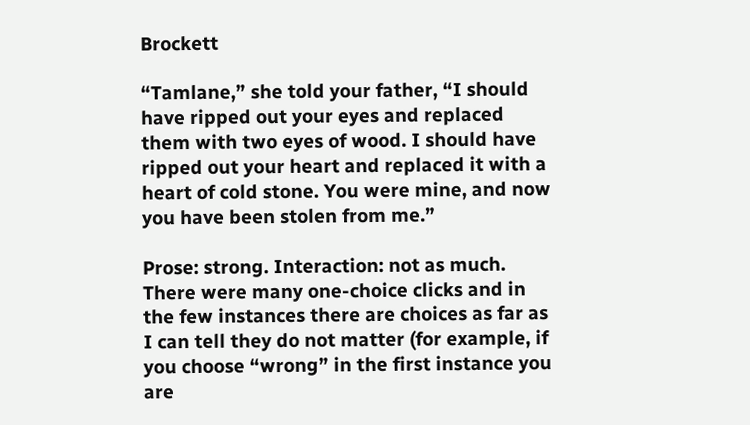Brockett

“Tamlane,” she told your father, “I should have ripped out your eyes and replaced them with two eyes of wood. I should have ripped out your heart and replaced it with a heart of cold stone. You were mine, and now you have been stolen from me.”

Prose: strong. Interaction: not as much. There were many one-choice clicks and in the few instances there are choices as far as I can tell they do not matter (for example, if you choose “wrong” in the first instance you are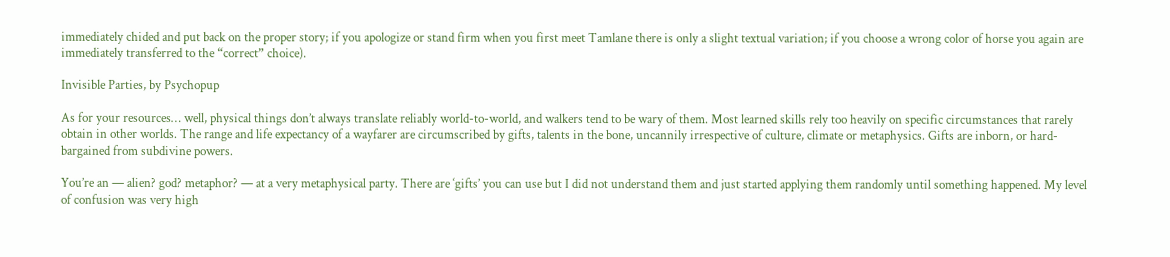immediately chided and put back on the proper story; if you apologize or stand firm when you first meet Tamlane there is only a slight textual variation; if you choose a wrong color of horse you again are immediately transferred to the “correct” choice).

Invisible Parties, by Psychopup

As for your resources… well, physical things don’t always translate reliably world-to-world, and walkers tend to be wary of them. Most learned skills rely too heavily on specific circumstances that rarely obtain in other worlds. The range and life expectancy of a wayfarer are circumscribed by gifts, talents in the bone, uncannily irrespective of culture, climate or metaphysics. Gifts are inborn, or hard-bargained from subdivine powers.

You’re an — alien? god? metaphor? — at a very metaphysical party. There are ‘gifts’ you can use but I did not understand them and just started applying them randomly until something happened. My level of confusion was very high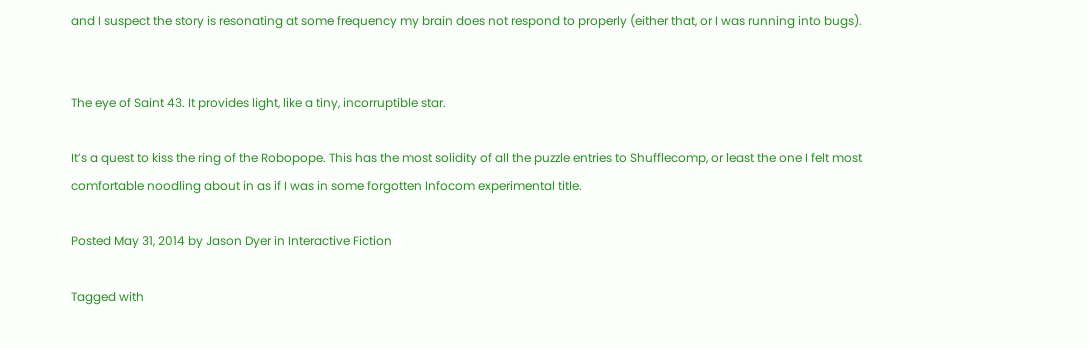and I suspect the story is resonating at some frequency my brain does not respond to properly (either that, or I was running into bugs).


The eye of Saint 43. It provides light, like a tiny, incorruptible star.

It’s a quest to kiss the ring of the Robopope. This has the most solidity of all the puzzle entries to Shufflecomp, or least the one I felt most comfortable noodling about in as if I was in some forgotten Infocom experimental title.

Posted May 31, 2014 by Jason Dyer in Interactive Fiction

Tagged with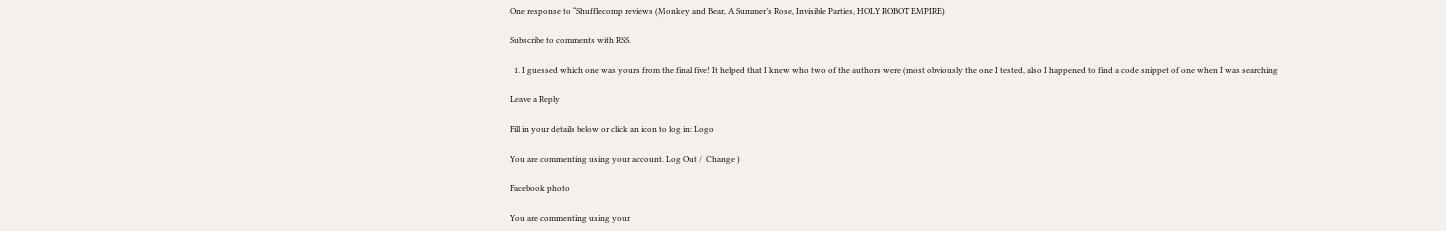One response to “Shufflecomp reviews (Monkey and Bear, A Summer’s Rose, Invisible Parties, HOLY ROBOT EMPIRE)

Subscribe to comments with RSS.

  1. I guessed which one was yours from the final five! It helped that I knew who two of the authors were (most obviously the one I tested, also I happened to find a code snippet of one when I was searching

Leave a Reply

Fill in your details below or click an icon to log in: Logo

You are commenting using your account. Log Out /  Change )

Facebook photo

You are commenting using your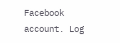Facebook account. Log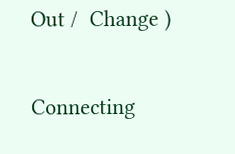Out /  Change )

Connecting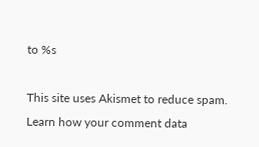to %s

This site uses Akismet to reduce spam. Learn how your comment data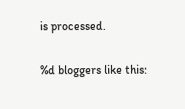is processed.

%d bloggers like this: